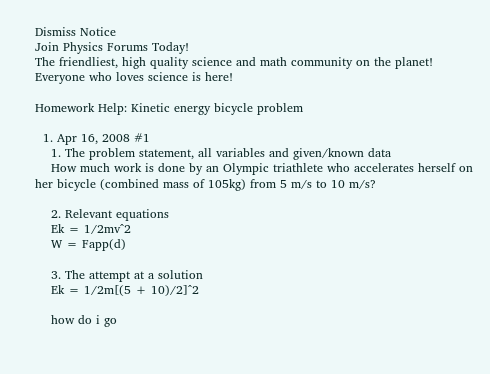Dismiss Notice
Join Physics Forums Today!
The friendliest, high quality science and math community on the planet! Everyone who loves science is here!

Homework Help: Kinetic energy bicycle problem

  1. Apr 16, 2008 #1
    1. The problem statement, all variables and given/known data
    How much work is done by an Olympic triathlete who accelerates herself on her bicycle (combined mass of 105kg) from 5 m/s to 10 m/s?

    2. Relevant equations
    Ek = 1/2mv^2
    W = Fapp(d)

    3. The attempt at a solution
    Ek = 1/2m[(5 + 10)/2]^2

    how do i go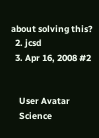about solving this?
  2. jcsd
  3. Apr 16, 2008 #2


    User Avatar
    Science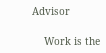Advisor

    Work is the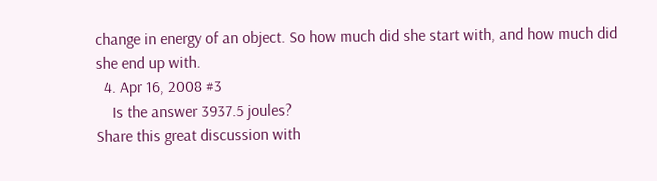change in energy of an object. So how much did she start with, and how much did she end up with.
  4. Apr 16, 2008 #3
    Is the answer 3937.5 joules?
Share this great discussion with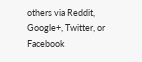others via Reddit, Google+, Twitter, or Facebook